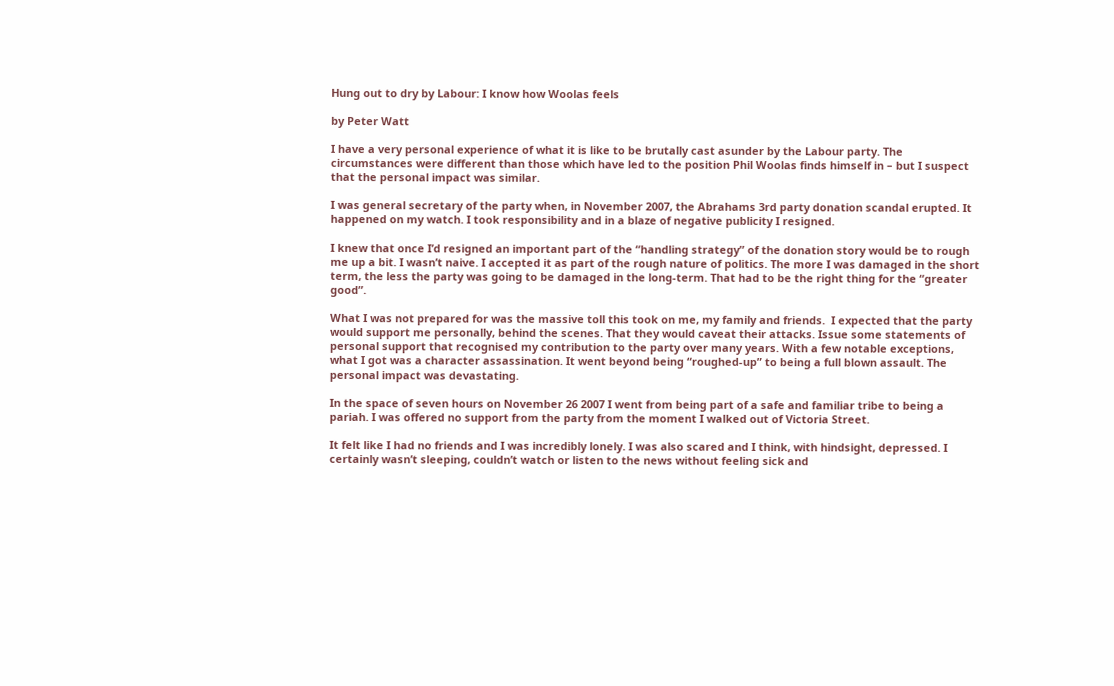Hung out to dry by Labour: I know how Woolas feels

by Peter Watt

I have a very personal experience of what it is like to be brutally cast asunder by the Labour party. The circumstances were different than those which have led to the position Phil Woolas finds himself in – but I suspect that the personal impact was similar.

I was general secretary of the party when, in November 2007, the Abrahams 3rd party donation scandal erupted. It happened on my watch. I took responsibility and in a blaze of negative publicity I resigned.

I knew that once I’d resigned an important part of the “handling strategy” of the donation story would be to rough me up a bit. I wasn’t naive. I accepted it as part of the rough nature of politics. The more I was damaged in the short term, the less the party was going to be damaged in the long-term. That had to be the right thing for the “greater good”.

What I was not prepared for was the massive toll this took on me, my family and friends.  I expected that the party would support me personally, behind the scenes. That they would caveat their attacks. Issue some statements of personal support that recognised my contribution to the party over many years. With a few notable exceptions, what I got was a character assassination. It went beyond being “roughed-up” to being a full blown assault. The personal impact was devastating.

In the space of seven hours on November 26 2007 I went from being part of a safe and familiar tribe to being a pariah. I was offered no support from the party from the moment I walked out of Victoria Street.

It felt like I had no friends and I was incredibly lonely. I was also scared and I think, with hindsight, depressed. I certainly wasn’t sleeping, couldn’t watch or listen to the news without feeling sick and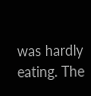was hardly eating. The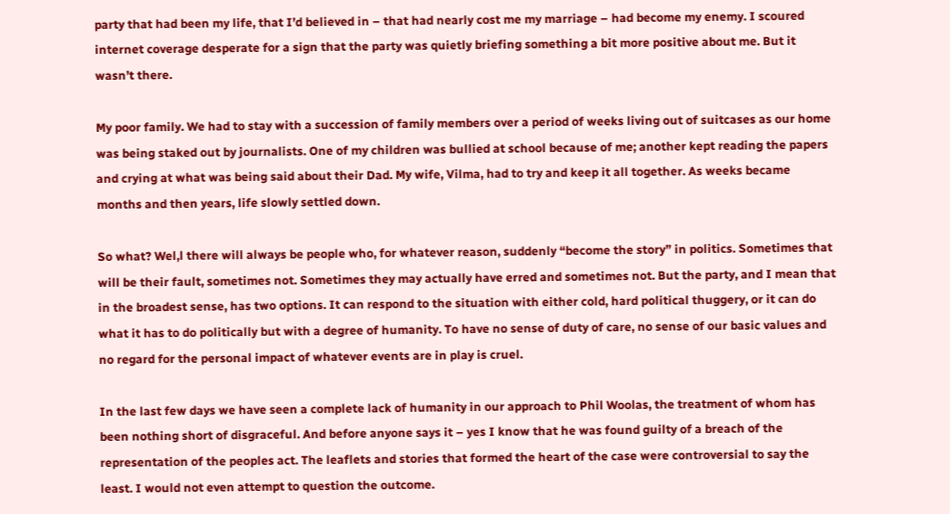party that had been my life, that I’d believed in – that had nearly cost me my marriage – had become my enemy. I scoured internet coverage desperate for a sign that the party was quietly briefing something a bit more positive about me. But it wasn’t there.

My poor family. We had to stay with a succession of family members over a period of weeks living out of suitcases as our home was being staked out by journalists. One of my children was bullied at school because of me; another kept reading the papers and crying at what was being said about their Dad. My wife, Vilma, had to try and keep it all together. As weeks became months and then years, life slowly settled down.

So what? Wel,l there will always be people who, for whatever reason, suddenly “become the story” in politics. Sometimes that will be their fault, sometimes not. Sometimes they may actually have erred and sometimes not. But the party, and I mean that in the broadest sense, has two options. It can respond to the situation with either cold, hard political thuggery, or it can do what it has to do politically but with a degree of humanity. To have no sense of duty of care, no sense of our basic values and no regard for the personal impact of whatever events are in play is cruel.

In the last few days we have seen a complete lack of humanity in our approach to Phil Woolas, the treatment of whom has been nothing short of disgraceful. And before anyone says it – yes I know that he was found guilty of a breach of the representation of the peoples act. The leaflets and stories that formed the heart of the case were controversial to say the least. I would not even attempt to question the outcome.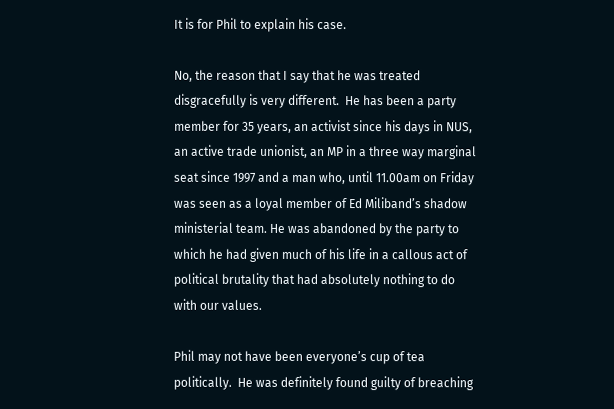It is for Phil to explain his case.

No, the reason that I say that he was treated disgracefully is very different.  He has been a party member for 35 years, an activist since his days in NUS, an active trade unionist, an MP in a three way marginal seat since 1997 and a man who, until 11.00am on Friday was seen as a loyal member of Ed Miliband’s shadow ministerial team. He was abandoned by the party to which he had given much of his life in a callous act of political brutality that had absolutely nothing to do with our values.

Phil may not have been everyone’s cup of tea politically.  He was definitely found guilty of breaching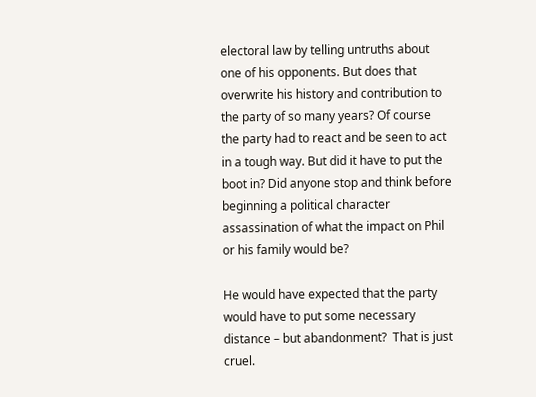electoral law by telling untruths about one of his opponents. But does that overwrite his history and contribution to the party of so many years? Of course the party had to react and be seen to act in a tough way. But did it have to put the boot in? Did anyone stop and think before beginning a political character assassination of what the impact on Phil or his family would be?

He would have expected that the party would have to put some necessary distance – but abandonment?  That is just cruel.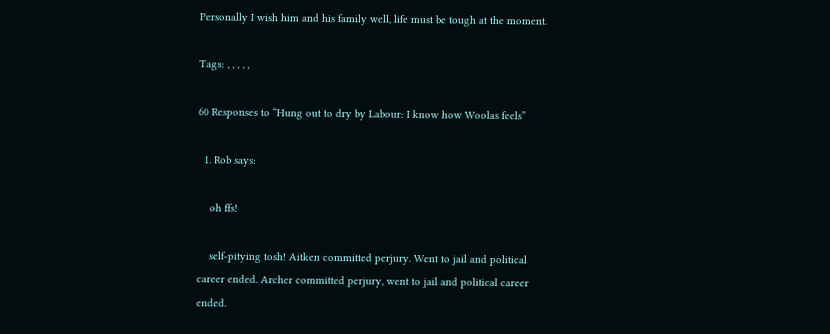Personally I wish him and his family well, life must be tough at the moment.

Tags: , , , , ,

60 Responses to “Hung out to dry by Labour: I know how Woolas feels”

  1. Rob says:

    oh ffs!

    self-pitying tosh! Aitken committed perjury. Went to jail and political career ended. Archer committed perjury, went to jail and political career ended.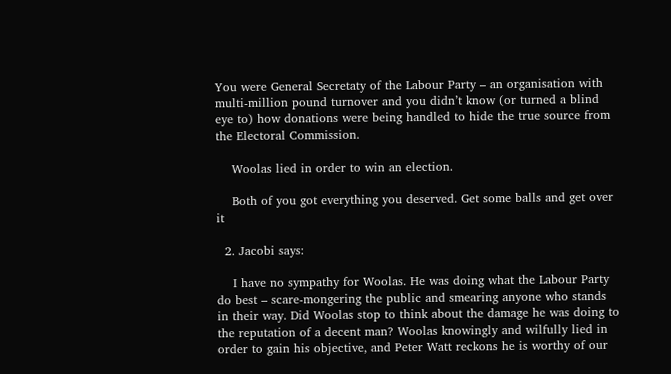You were General Secretaty of the Labour Party – an organisation with multi-million pound turnover and you didn’t know (or turned a blind eye to) how donations were being handled to hide the true source from the Electoral Commission.

    Woolas lied in order to win an election.

    Both of you got everything you deserved. Get some balls and get over it

  2. Jacobi says:

    I have no sympathy for Woolas. He was doing what the Labour Party do best – scare-mongering the public and smearing anyone who stands in their way. Did Woolas stop to think about the damage he was doing to the reputation of a decent man? Woolas knowingly and wilfully lied in order to gain his objective, and Peter Watt reckons he is worthy of our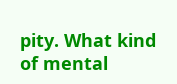pity. What kind of mental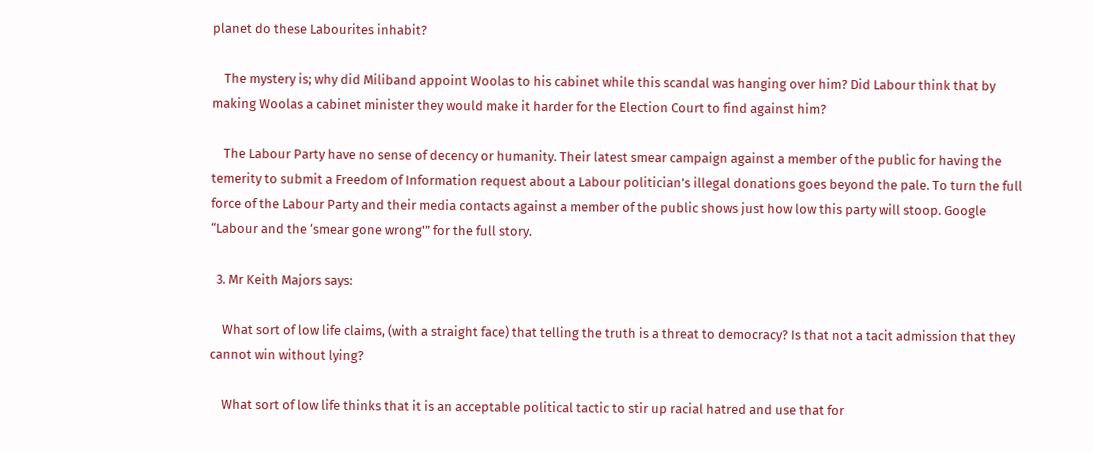planet do these Labourites inhabit?

    The mystery is; why did Miliband appoint Woolas to his cabinet while this scandal was hanging over him? Did Labour think that by making Woolas a cabinet minister they would make it harder for the Election Court to find against him?

    The Labour Party have no sense of decency or humanity. Their latest smear campaign against a member of the public for having the temerity to submit a Freedom of Information request about a Labour politician’s illegal donations goes beyond the pale. To turn the full force of the Labour Party and their media contacts against a member of the public shows just how low this party will stoop. Google “Labour and the ‘smear gone wrong'” for the full story.

  3. Mr Keith Majors says:

    What sort of low life claims, (with a straight face) that telling the truth is a threat to democracy? Is that not a tacit admission that they cannot win without lying?

    What sort of low life thinks that it is an acceptable political tactic to stir up racial hatred and use that for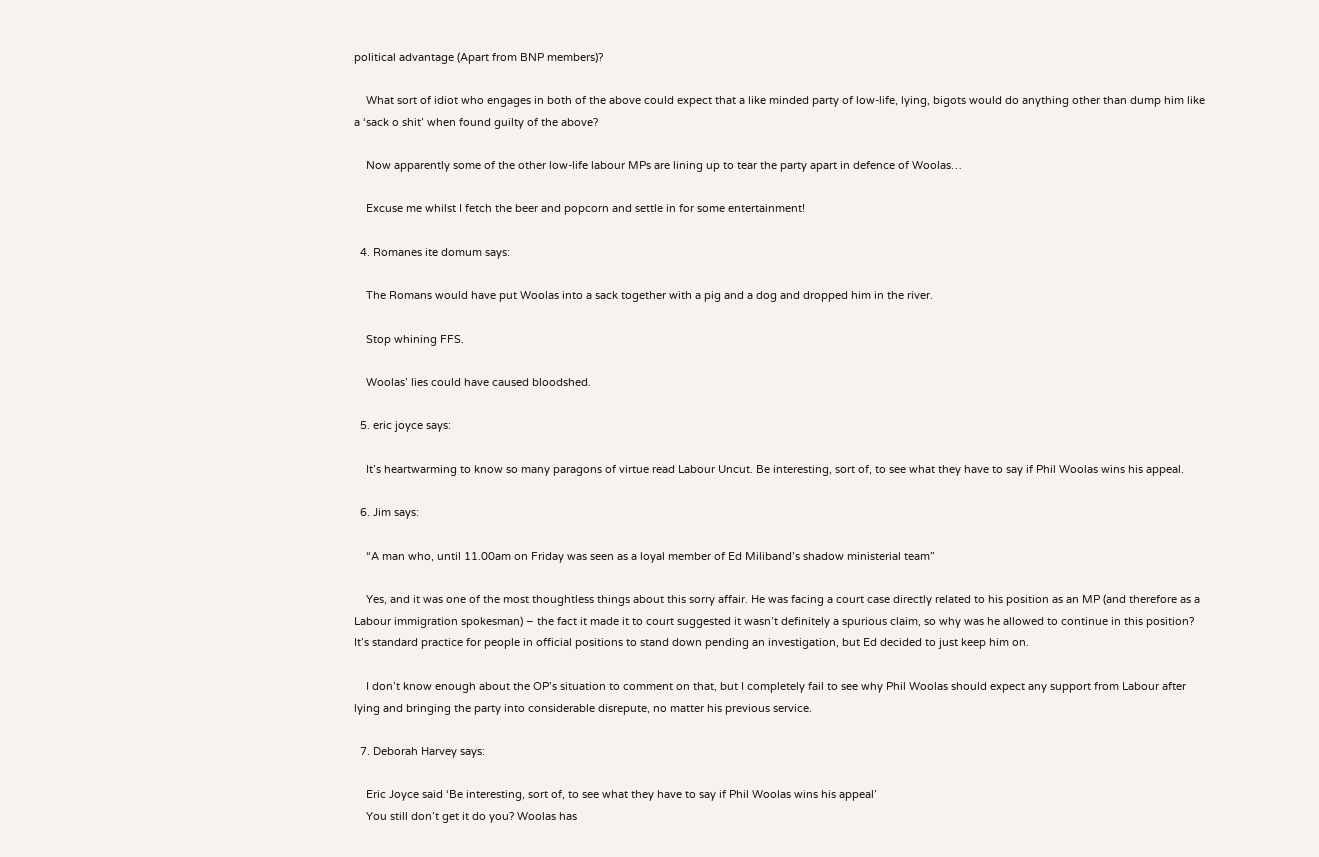political advantage (Apart from BNP members)?

    What sort of idiot who engages in both of the above could expect that a like minded party of low-life, lying, bigots would do anything other than dump him like a ‘sack o shit’ when found guilty of the above?

    Now apparently some of the other low-life labour MPs are lining up to tear the party apart in defence of Woolas…

    Excuse me whilst I fetch the beer and popcorn and settle in for some entertainment!

  4. Romanes ite domum says:

    The Romans would have put Woolas into a sack together with a pig and a dog and dropped him in the river.

    Stop whining FFS.

    Woolas’ lies could have caused bloodshed.

  5. eric joyce says:

    It’s heartwarming to know so many paragons of virtue read Labour Uncut. Be interesting, sort of, to see what they have to say if Phil Woolas wins his appeal.

  6. Jim says:

    “A man who, until 11.00am on Friday was seen as a loyal member of Ed Miliband’s shadow ministerial team”

    Yes, and it was one of the most thoughtless things about this sorry affair. He was facing a court case directly related to his position as an MP (and therefore as a Labour immigration spokesman) – the fact it made it to court suggested it wasn’t definitely a spurious claim, so why was he allowed to continue in this position? It’s standard practice for people in official positions to stand down pending an investigation, but Ed decided to just keep him on.

    I don’t know enough about the OP’s situation to comment on that, but I completely fail to see why Phil Woolas should expect any support from Labour after lying and bringing the party into considerable disrepute, no matter his previous service.

  7. Deborah Harvey says:

    Eric Joyce said ‘Be interesting, sort of, to see what they have to say if Phil Woolas wins his appeal’
    You still don’t get it do you? Woolas has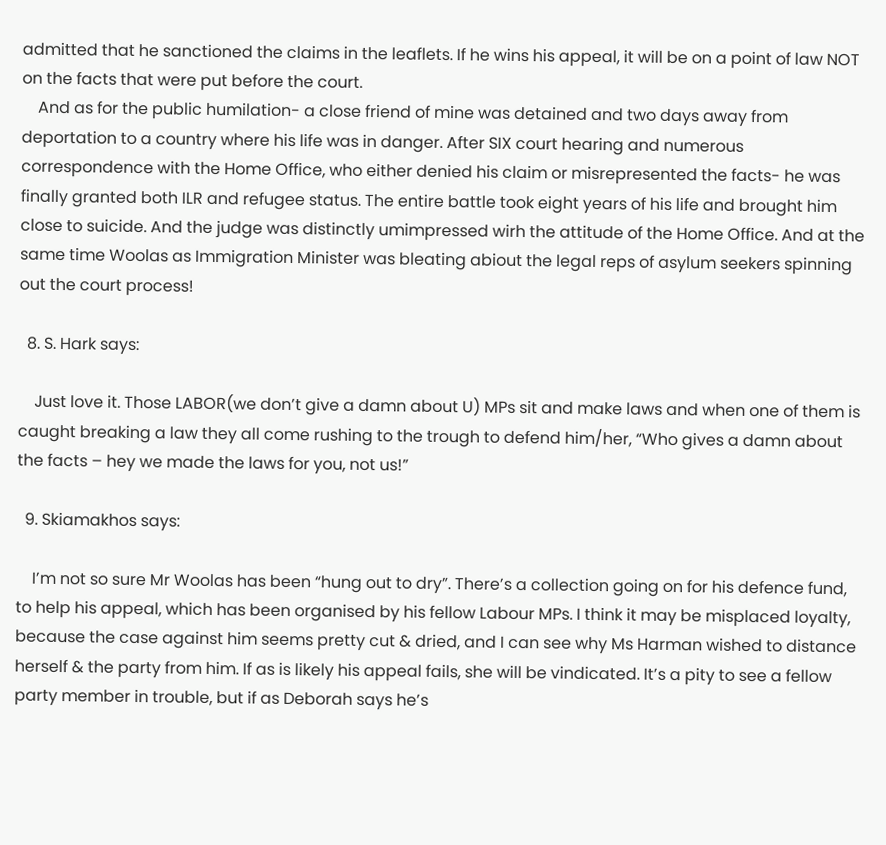admitted that he sanctioned the claims in the leaflets. If he wins his appeal, it will be on a point of law NOT on the facts that were put before the court.
    And as for the public humilation- a close friend of mine was detained and two days away from deportation to a country where his life was in danger. After SIX court hearing and numerous correspondence with the Home Office, who either denied his claim or misrepresented the facts- he was finally granted both ILR and refugee status. The entire battle took eight years of his life and brought him close to suicide. And the judge was distinctly umimpressed wirh the attitude of the Home Office. And at the same time Woolas as Immigration Minister was bleating abiout the legal reps of asylum seekers spinning out the court process!

  8. S. Hark says:

    Just love it. Those LABOR(we don’t give a damn about U) MPs sit and make laws and when one of them is caught breaking a law they all come rushing to the trough to defend him/her, “Who gives a damn about the facts – hey we made the laws for you, not us!”

  9. Skiamakhos says:

    I’m not so sure Mr Woolas has been “hung out to dry”. There’s a collection going on for his defence fund, to help his appeal, which has been organised by his fellow Labour MPs. I think it may be misplaced loyalty, because the case against him seems pretty cut & dried, and I can see why Ms Harman wished to distance herself & the party from him. If as is likely his appeal fails, she will be vindicated. It’s a pity to see a fellow party member in trouble, but if as Deborah says he’s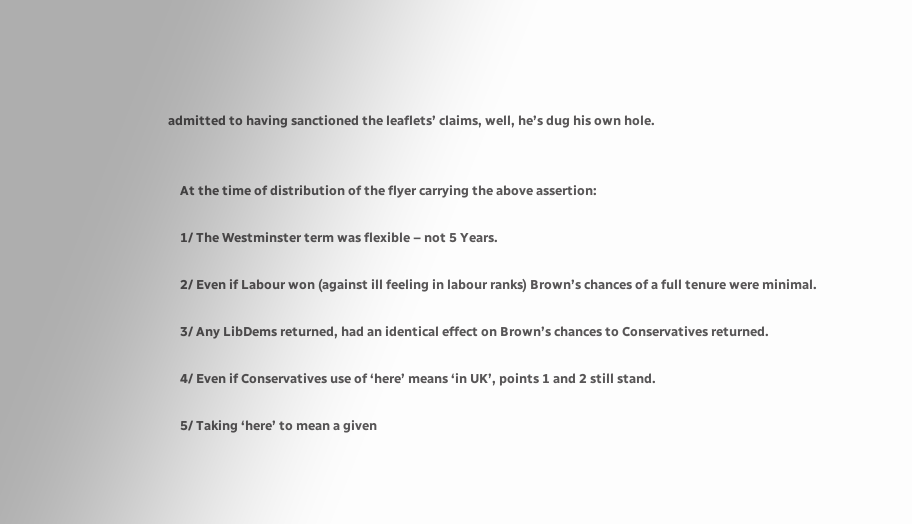admitted to having sanctioned the leaflets’ claims, well, he’s dug his own hole.


    At the time of distribution of the flyer carrying the above assertion:

    1/ The Westminster term was flexible – not 5 Years.

    2/ Even if Labour won (against ill feeling in labour ranks) Brown’s chances of a full tenure were minimal.

    3/ Any LibDems returned, had an identical effect on Brown’s chances to Conservatives returned.

    4/ Even if Conservatives use of ‘here’ means ‘in UK’, points 1 and 2 still stand.

    5/ Taking ‘here’ to mean a given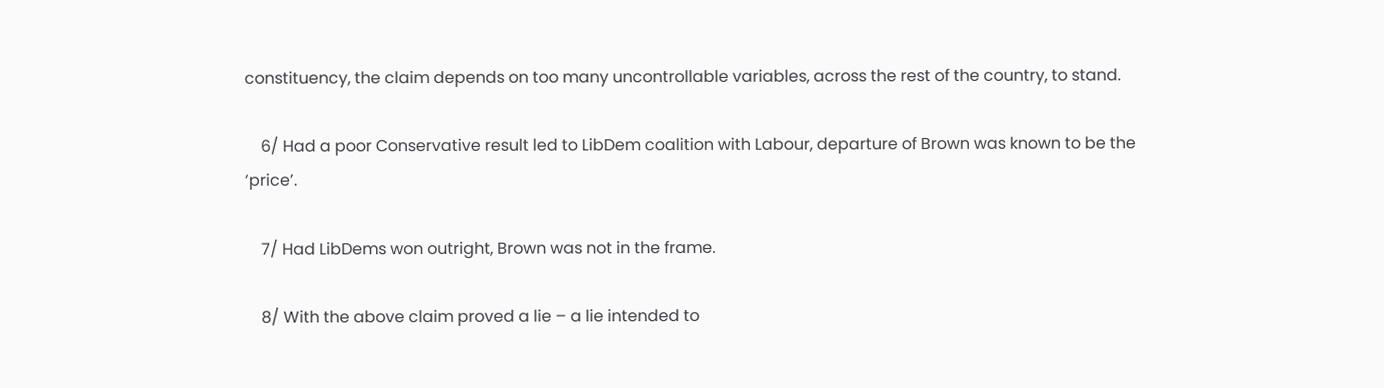constituency, the claim depends on too many uncontrollable variables, across the rest of the country, to stand.

    6/ Had a poor Conservative result led to LibDem coalition with Labour, departure of Brown was known to be the ‘price’.

    7/ Had LibDems won outright, Brown was not in the frame.

    8/ With the above claim proved a lie – a lie intended to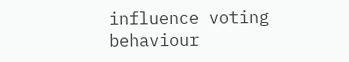influence voting behaviour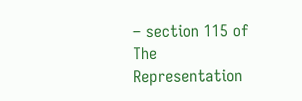– section 115 of The Representation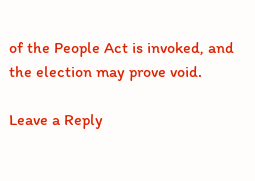of the People Act is invoked, and the election may prove void.

Leave a Reply